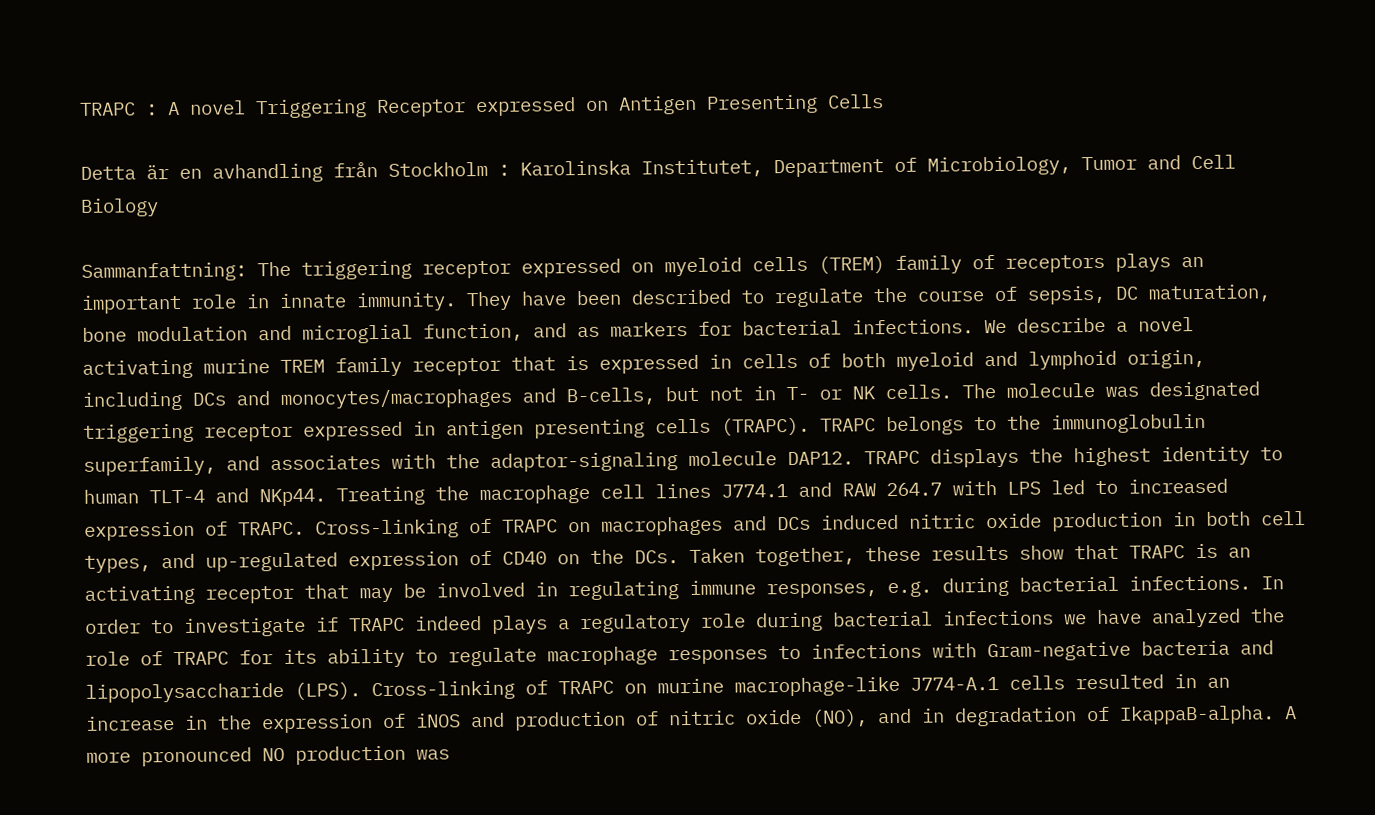TRAPC : A novel Triggering Receptor expressed on Antigen Presenting Cells

Detta är en avhandling från Stockholm : Karolinska Institutet, Department of Microbiology, Tumor and Cell Biology

Sammanfattning: The triggering receptor expressed on myeloid cells (TREM) family of receptors plays an important role in innate immunity. They have been described to regulate the course of sepsis, DC maturation, bone modulation and microglial function, and as markers for bacterial infections. We describe a novel activating murine TREM family receptor that is expressed in cells of both myeloid and lymphoid origin, including DCs and monocytes/macrophages and B-cells, but not in T- or NK cells. The molecule was designated triggering receptor expressed in antigen presenting cells (TRAPC). TRAPC belongs to the immunoglobulin superfamily, and associates with the adaptor-signaling molecule DAP12. TRAPC displays the highest identity to human TLT-4 and NKp44. Treating the macrophage cell lines J774.1 and RAW 264.7 with LPS led to increased expression of TRAPC. Cross-linking of TRAPC on macrophages and DCs induced nitric oxide production in both cell types, and up-regulated expression of CD40 on the DCs. Taken together, these results show that TRAPC is an activating receptor that may be involved in regulating immune responses, e.g. during bacterial infections. In order to investigate if TRAPC indeed plays a regulatory role during bacterial infections we have analyzed the role of TRAPC for its ability to regulate macrophage responses to infections with Gram-negative bacteria and lipopolysaccharide (LPS). Cross-linking of TRAPC on murine macrophage-like J774-A.1 cells resulted in an increase in the expression of iNOS and production of nitric oxide (NO), and in degradation of IkappaB-alpha. A more pronounced NO production was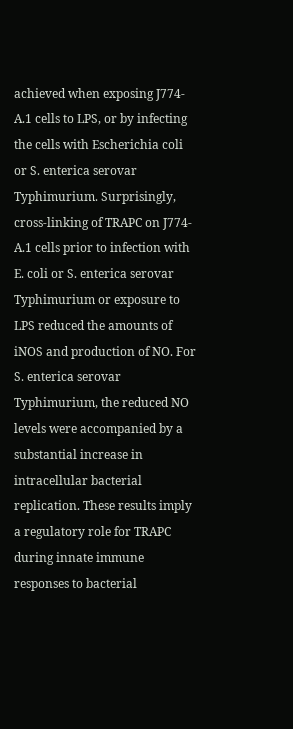achieved when exposing J774-A.1 cells to LPS, or by infecting the cells with Escherichia coli or S. enterica serovar Typhimurium. Surprisingly, cross-linking of TRAPC on J774-A.1 cells prior to infection with E. coli or S. enterica serovar Typhimurium or exposure to LPS reduced the amounts of iNOS and production of NO. For S. enterica serovar Typhimurium, the reduced NO levels were accompanied by a substantial increase in intracellular bacterial replication. These results imply a regulatory role for TRAPC during innate immune responses to bacterial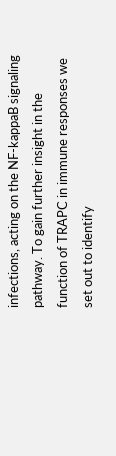infections, acting on the NF-kappaB signaling pathway. To gain further insight in the function of TRAPC in immune responses we set out to identify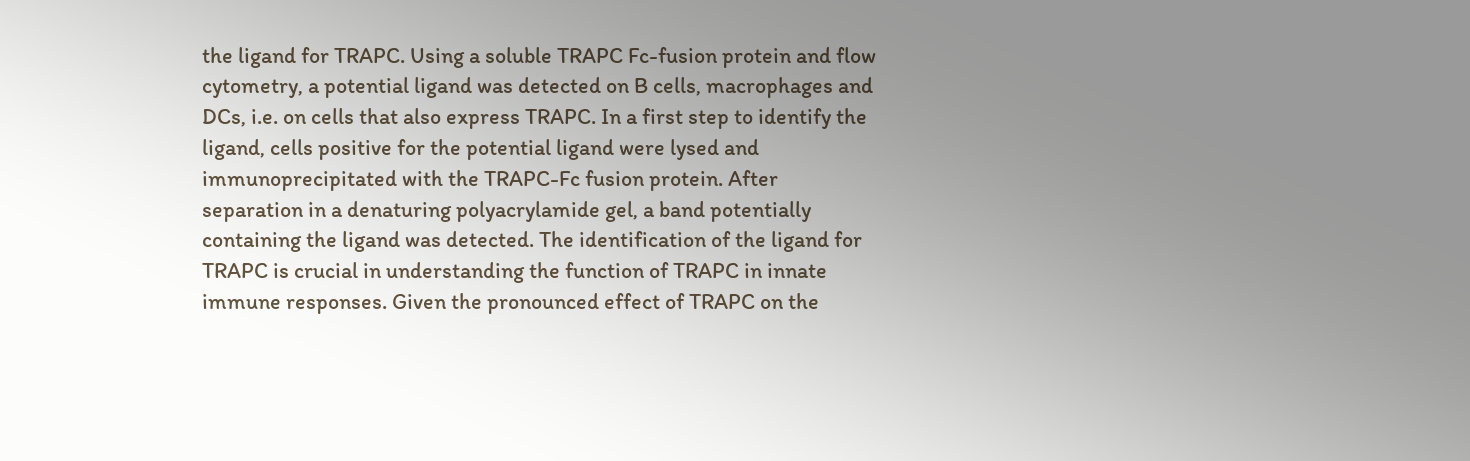the ligand for TRAPC. Using a soluble TRAPC Fc-fusion protein and flow cytometry, a potential ligand was detected on B cells, macrophages and DCs, i.e. on cells that also express TRAPC. In a first step to identify the ligand, cells positive for the potential ligand were lysed and immunoprecipitated with the TRAPC-Fc fusion protein. After separation in a denaturing polyacrylamide gel, a band potentially containing the ligand was detected. The identification of the ligand for TRAPC is crucial in understanding the function of TRAPC in innate immune responses. Given the pronounced effect of TRAPC on the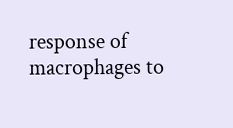response of macrophages to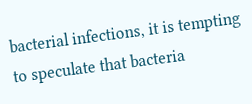bacterial infections, it is tempting to speculate that bacteria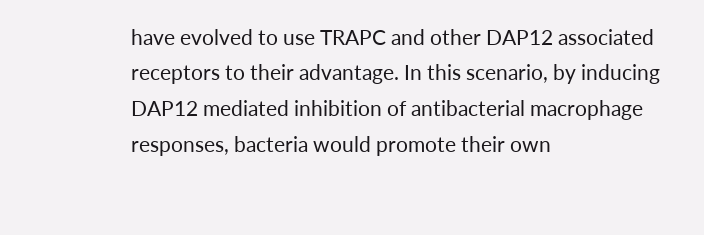have evolved to use TRAPC and other DAP12 associated receptors to their advantage. In this scenario, by inducing DAP12 mediated inhibition of antibacterial macrophage responses, bacteria would promote their own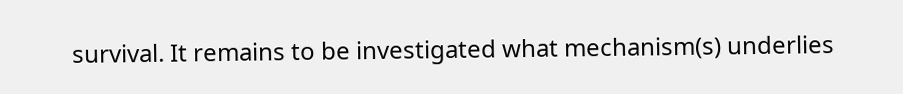survival. It remains to be investigated what mechanism(s) underlies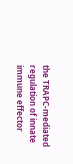the TRAPC-mediated regulation of innate immune effector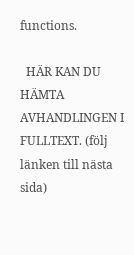functions.

  HÄR KAN DU HÄMTA AVHANDLINGEN I FULLTEXT. (följ länken till nästa sida)